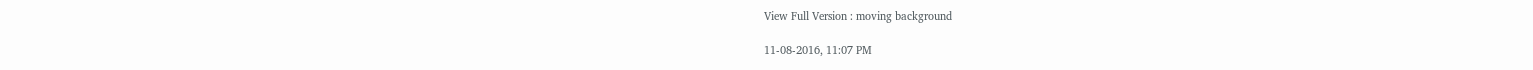View Full Version : moving background

11-08-2016, 11:07 PM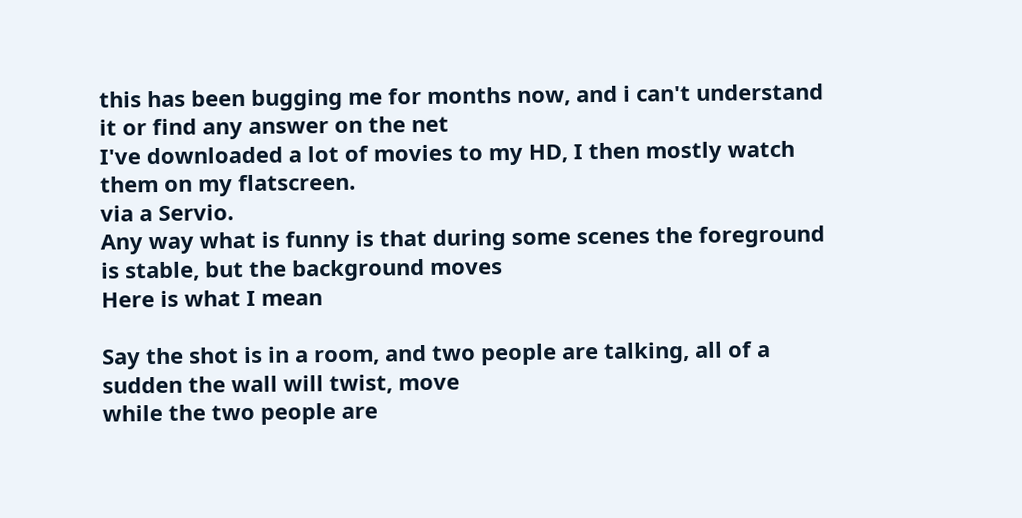this has been bugging me for months now, and i can't understand it or find any answer on the net
I've downloaded a lot of movies to my HD, I then mostly watch them on my flatscreen.
via a Servio.
Any way what is funny is that during some scenes the foreground is stable, but the background moves
Here is what I mean

Say the shot is in a room, and two people are talking, all of a sudden the wall will twist, move
while the two people are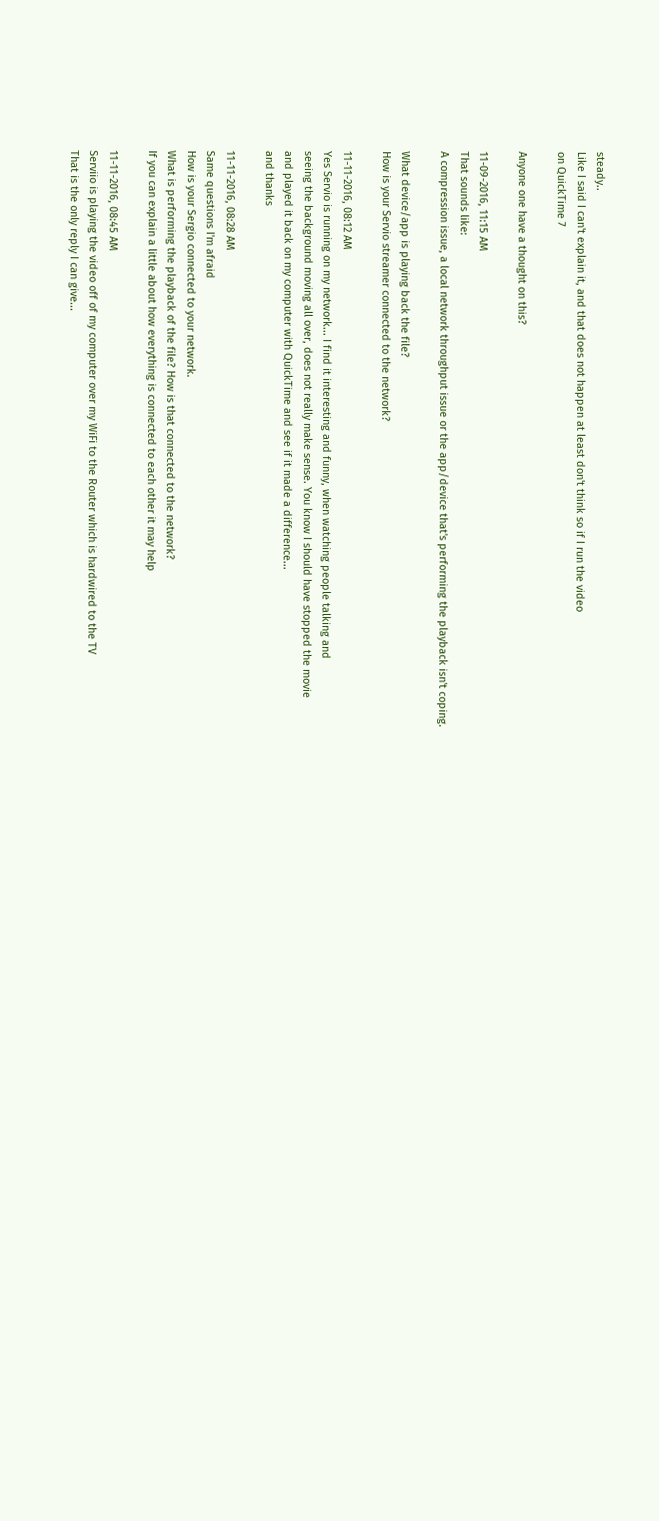steady..
Like I said I can't explain it, and that does not happen at least don't think so if I run the video
on QuickTime 7

Anyone one have a thought on this?

11-09-2016, 11:15 AM
That sounds like:
A compression issue, a local network throughput issue or the app/device that's performing the playback isn't coping.

What device/app is playing back the file?
How is your Servio streamer connected to the network?

11-11-2016, 08:12 AM
Yes Servio is running on my network... I find it interesting and funny, when watching people talking and
seeing the background moving all over, does not really make sense. You know I should have stopped the movie
and played it back on my computer with QuickTime and see if it made a difference...
and thanks

11-11-2016, 08:28 AM
Same questions I'm afraid
How is your Sergio connected to your network.
What is performing the playback of the file? How is that connected to the network?
If you can explain a little about how everything is connected to each other it may help

11-11-2016, 08:45 AM
Serviio is playing the video off of my computer over my WiFi to the Router which is hardwired to the TV
That is the only reply I can give...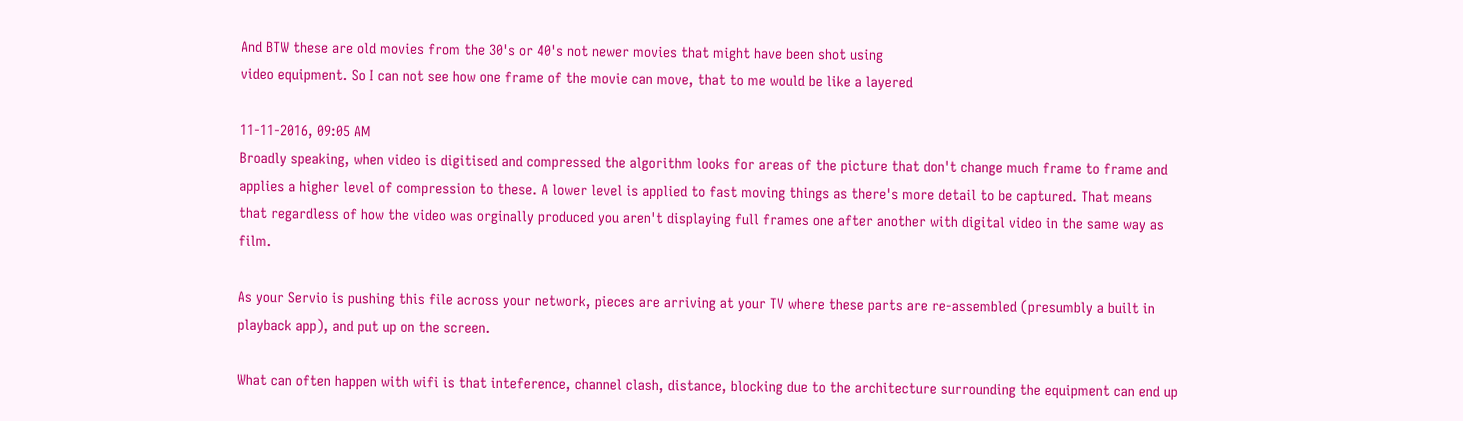And BTW these are old movies from the 30's or 40's not newer movies that might have been shot using
video equipment. So I can not see how one frame of the movie can move, that to me would be like a layered

11-11-2016, 09:05 AM
Broadly speaking, when video is digitised and compressed the algorithm looks for areas of the picture that don't change much frame to frame and applies a higher level of compression to these. A lower level is applied to fast moving things as there's more detail to be captured. That means that regardless of how the video was orginally produced you aren't displaying full frames one after another with digital video in the same way as film.

As your Servio is pushing this file across your network, pieces are arriving at your TV where these parts are re-assembled (presumbly a built in playback app), and put up on the screen.

What can often happen with wifi is that inteference, channel clash, distance, blocking due to the architecture surrounding the equipment can end up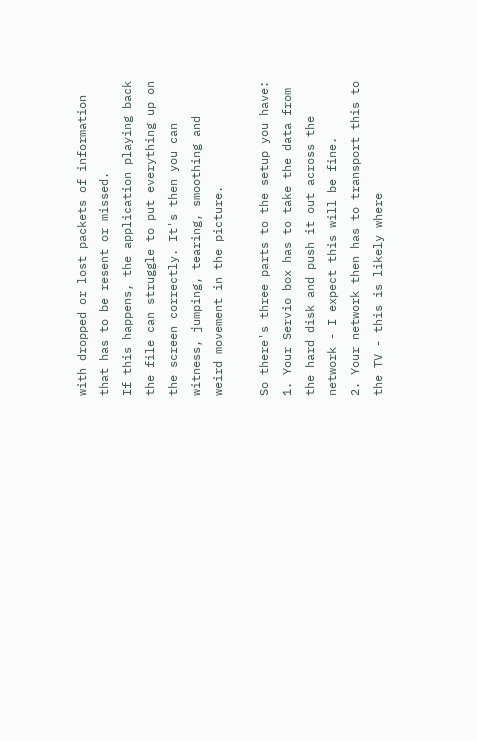with dropped or lost packets of information that has to be resent or missed.
If this happens, the application playing back the file can struggle to put everything up on the screen correctly. It's then you can witness, jumping, tearing, smoothing and weird movement in the picture.

So there's three parts to the setup you have:
1. Your Servio box has to take the data from the hard disk and push it out across the network - I expect this will be fine.
2. Your network then has to transport this to the TV - this is likely where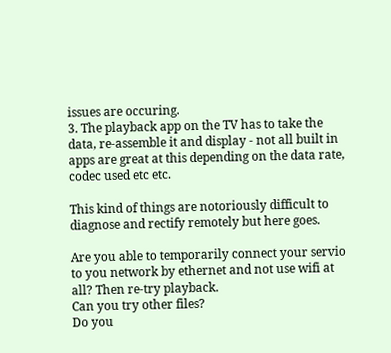issues are occuring.
3. The playback app on the TV has to take the data, re-assemble it and display - not all built in apps are great at this depending on the data rate, codec used etc etc.

This kind of things are notoriously difficult to diagnose and rectify remotely but here goes.

Are you able to temporarily connect your servio to you network by ethernet and not use wifi at all? Then re-try playback.
Can you try other files?
Do you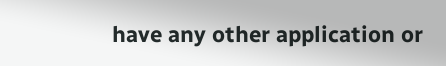have any other application or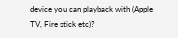device you can playback with (Apple TV, Fire stick etc)?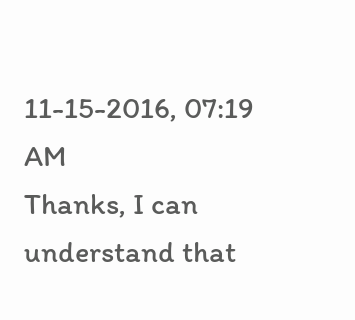11-15-2016, 07:19 AM
Thanks, I can understand that